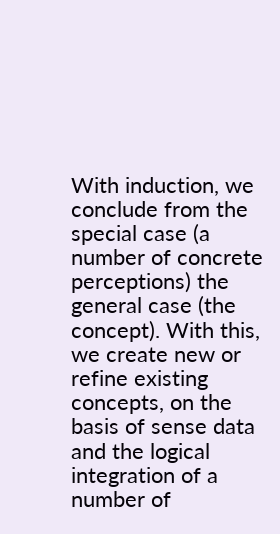With induction, we conclude from the special case (a number of concrete perceptions) the general case (the concept). With this, we create new or refine existing concepts, on the basis of sense data and the logical integration of a number of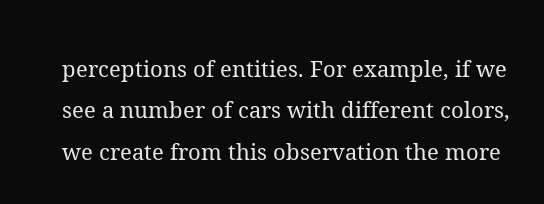perceptions of entities. For example, if we see a number of cars with different colors, we create from this observation the more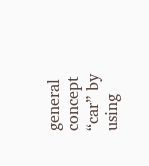general concept “car” by using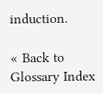induction.

« Back to Glossary Index